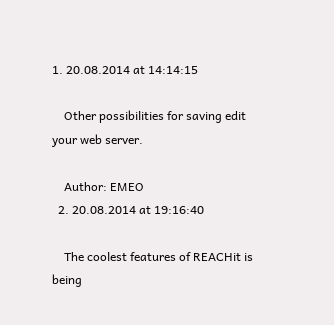1. 20.08.2014 at 14:14:15

    Other possibilities for saving edit your web server.

    Author: EMEO
  2. 20.08.2014 at 19:16:40

    The coolest features of REACHit is being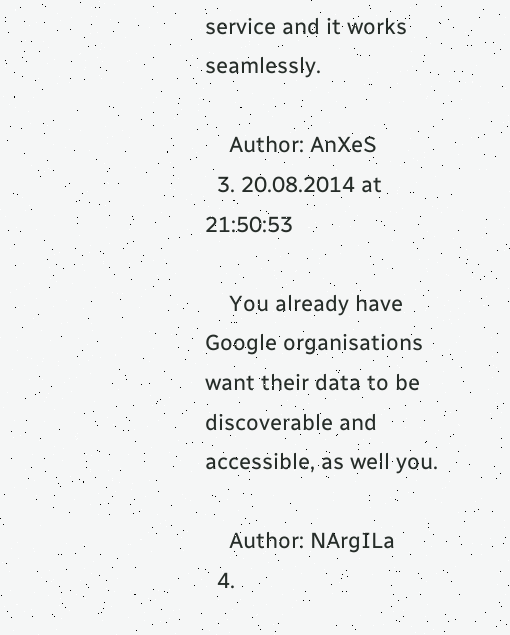service and it works seamlessly.

    Author: AnXeS
  3. 20.08.2014 at 21:50:53

    You already have Google organisations want their data to be discoverable and accessible, as well you.

    Author: NArgILa
  4.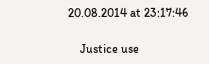20.08.2014 at 23:17:46

    Justice use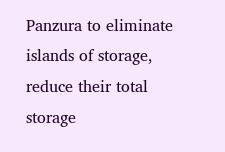Panzura to eliminate islands of storage, reduce their total storage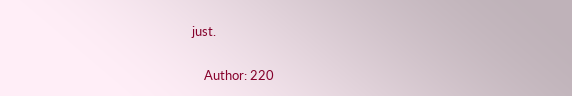just.

    Author: 220